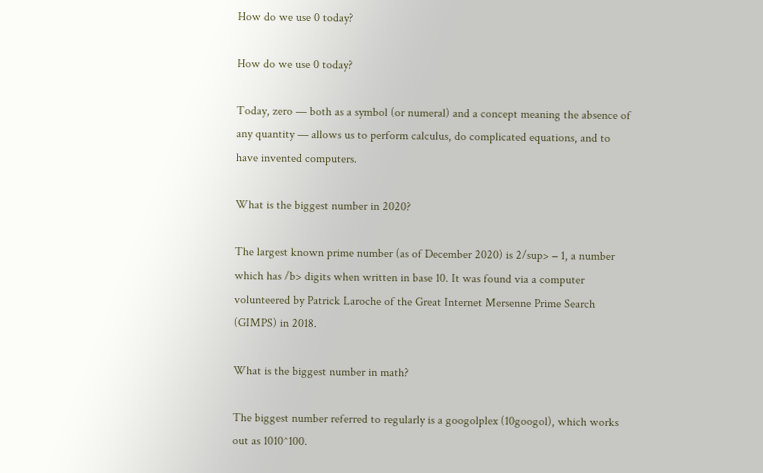How do we use 0 today?

How do we use 0 today?

Today, zero — both as a symbol (or numeral) and a concept meaning the absence of any quantity — allows us to perform calculus, do complicated equations, and to have invented computers.

What is the biggest number in 2020?

The largest known prime number (as of December 2020) is 2/sup> − 1, a number which has /b> digits when written in base 10. It was found via a computer volunteered by Patrick Laroche of the Great Internet Mersenne Prime Search (GIMPS) in 2018.

What is the biggest number in math?

The biggest number referred to regularly is a googolplex (10googol), which works out as 1010^100.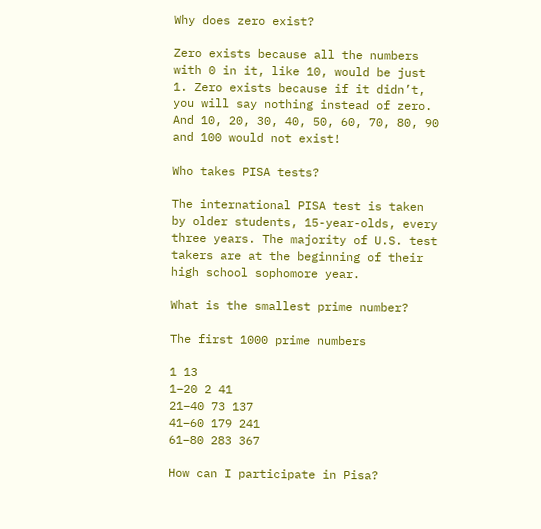Why does zero exist?

Zero exists because all the numbers with 0 in it, like 10, would be just 1. Zero exists because if it didn’t, you will say nothing instead of zero. And 10, 20, 30, 40, 50, 60, 70, 80, 90 and 100 would not exist!

Who takes PISA tests?

The international PISA test is taken by older students, 15-year-olds, every three years. The majority of U.S. test takers are at the beginning of their high school sophomore year.

What is the smallest prime number?

The first 1000 prime numbers

1 13
1–20 2 41
21–40 73 137
41–60 179 241
61–80 283 367

How can I participate in Pisa?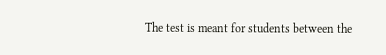The test is meant for students between the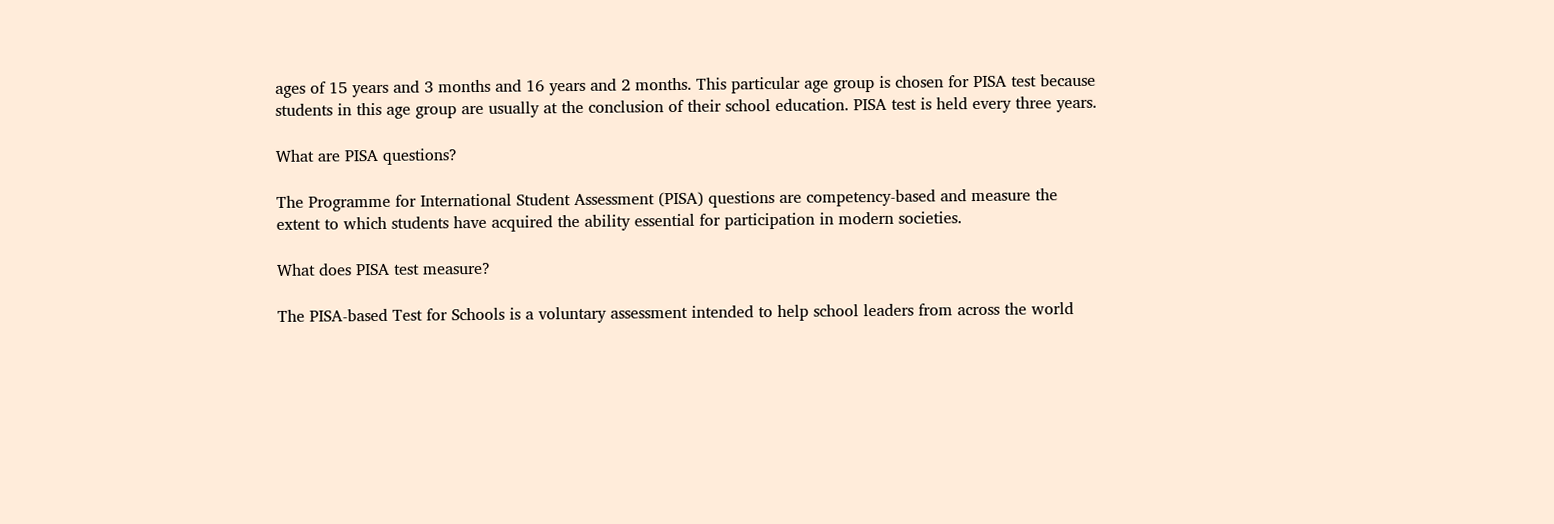ages of 15 years and 3 months and 16 years and 2 months. This particular age group is chosen for PISA test because students in this age group are usually at the conclusion of their school education. PISA test is held every three years.

What are PISA questions?

The Programme for International Student Assessment (PISA) questions are competency-based and measure the extent to which students have acquired the ability essential for participation in modern societies.

What does PISA test measure?

The PISA-based Test for Schools is a voluntary assessment intended to help school leaders from across the world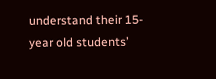understand their 15-year old students’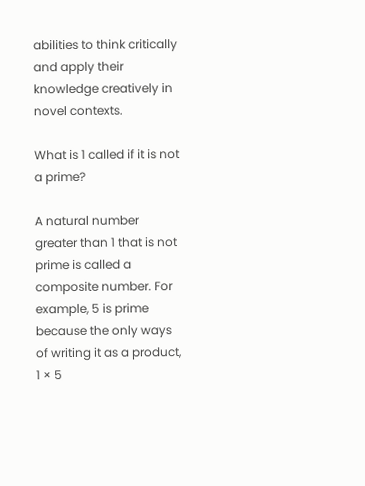abilities to think critically and apply their knowledge creatively in novel contexts.

What is 1 called if it is not a prime?

A natural number greater than 1 that is not prime is called a composite number. For example, 5 is prime because the only ways of writing it as a product, 1 × 5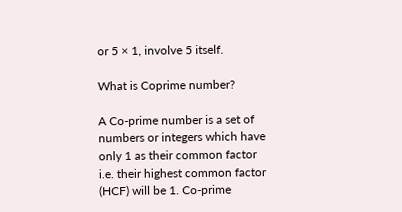or 5 × 1, involve 5 itself.

What is Coprime number?

A Co-prime number is a set of numbers or integers which have only 1 as their common factor i.e. their highest common factor (HCF) will be 1. Co-prime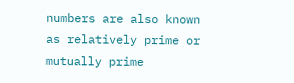numbers are also known as relatively prime or mutually prime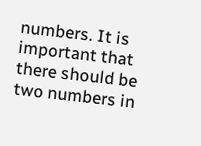numbers. It is important that there should be two numbers in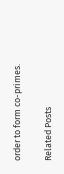order to form co-primes.

Related Posts